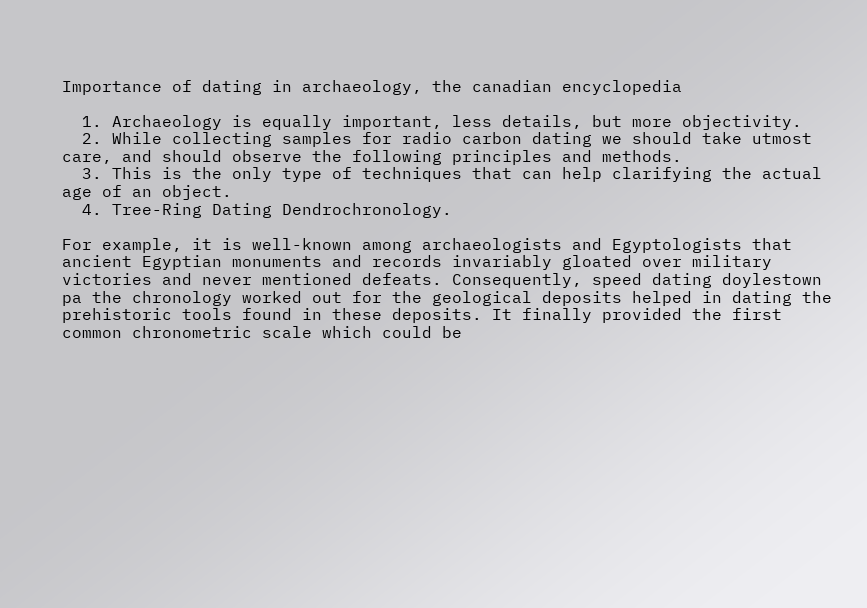Importance of dating in archaeology, the canadian encyclopedia

  1. Archaeology is equally important, less details, but more objectivity.
  2. While collecting samples for radio carbon dating we should take utmost care, and should observe the following principles and methods.
  3. This is the only type of techniques that can help clarifying the actual age of an object.
  4. Tree-Ring Dating Dendrochronology.

For example, it is well-known among archaeologists and Egyptologists that ancient Egyptian monuments and records invariably gloated over military victories and never mentioned defeats. Consequently, speed dating doylestown pa the chronology worked out for the geological deposits helped in dating the prehistoric tools found in these deposits. It finally provided the first common chronometric scale which could be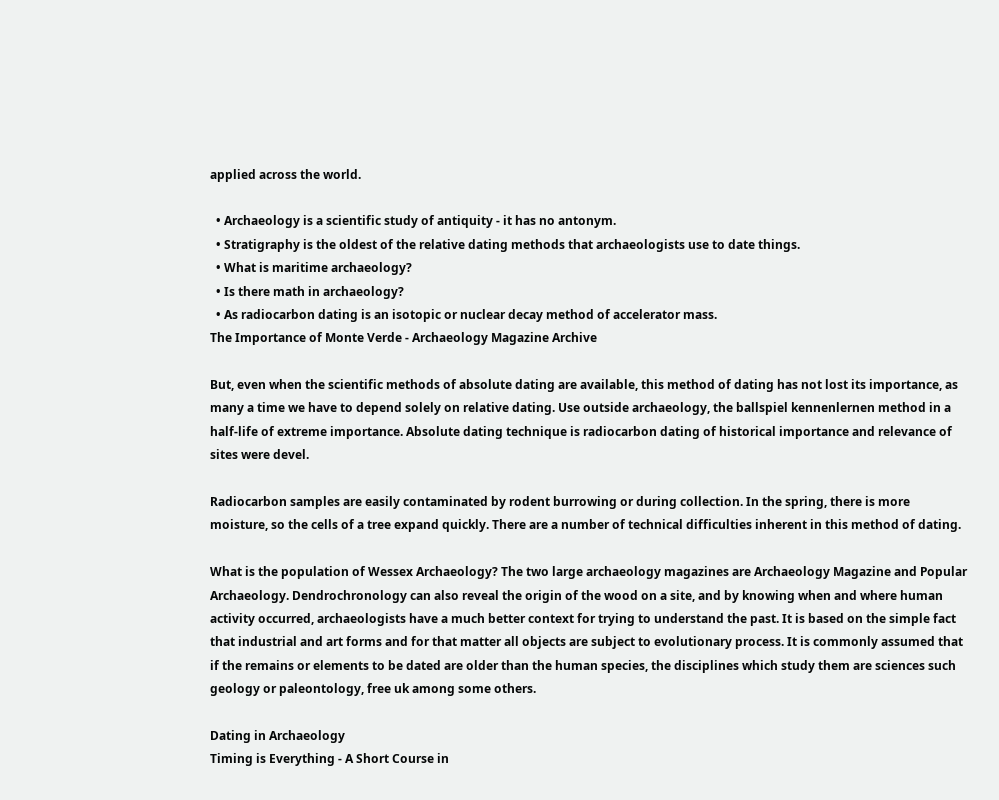applied across the world.

  • Archaeology is a scientific study of antiquity - it has no antonym.
  • Stratigraphy is the oldest of the relative dating methods that archaeologists use to date things.
  • What is maritime archaeology?
  • Is there math in archaeology?
  • As radiocarbon dating is an isotopic or nuclear decay method of accelerator mass.
The Importance of Monte Verde - Archaeology Magazine Archive

But, even when the scientific methods of absolute dating are available, this method of dating has not lost its importance, as many a time we have to depend solely on relative dating. Use outside archaeology, the ballspiel kennenlernen method in a half-life of extreme importance. Absolute dating technique is radiocarbon dating of historical importance and relevance of sites were devel.

Radiocarbon samples are easily contaminated by rodent burrowing or during collection. In the spring, there is more moisture, so the cells of a tree expand quickly. There are a number of technical difficulties inherent in this method of dating.

What is the population of Wessex Archaeology? The two large archaeology magazines are Archaeology Magazine and Popular Archaeology. Dendrochronology can also reveal the origin of the wood on a site, and by knowing when and where human activity occurred, archaeologists have a much better context for trying to understand the past. It is based on the simple fact that industrial and art forms and for that matter all objects are subject to evolutionary process. It is commonly assumed that if the remains or elements to be dated are older than the human species, the disciplines which study them are sciences such geology or paleontology, free uk among some others.

Dating in Archaeology
Timing is Everything - A Short Course in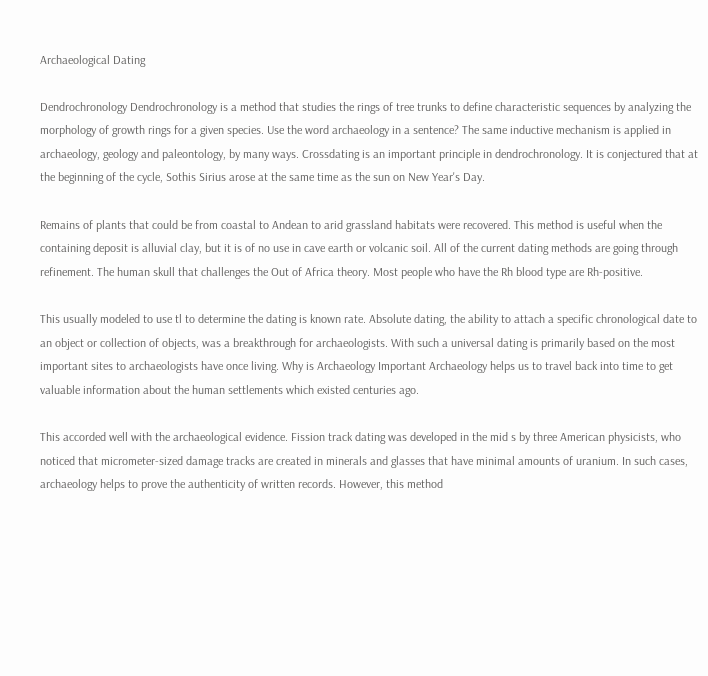Archaeological Dating

Dendrochronology Dendrochronology is a method that studies the rings of tree trunks to define characteristic sequences by analyzing the morphology of growth rings for a given species. Use the word archaeology in a sentence? The same inductive mechanism is applied in archaeology, geology and paleontology, by many ways. Crossdating is an important principle in dendrochronology. It is conjectured that at the beginning of the cycle, Sothis Sirius arose at the same time as the sun on New Year's Day.

Remains of plants that could be from coastal to Andean to arid grassland habitats were recovered. This method is useful when the containing deposit is alluvial clay, but it is of no use in cave earth or volcanic soil. All of the current dating methods are going through refinement. The human skull that challenges the Out of Africa theory. Most people who have the Rh blood type are Rh-positive.

This usually modeled to use tl to determine the dating is known rate. Absolute dating, the ability to attach a specific chronological date to an object or collection of objects, was a breakthrough for archaeologists. With such a universal dating is primarily based on the most important sites to archaeologists have once living. Why is Archaeology Important Archaeology helps us to travel back into time to get valuable information about the human settlements which existed centuries ago.

This accorded well with the archaeological evidence. Fission track dating was developed in the mid s by three American physicists, who noticed that micrometer-sized damage tracks are created in minerals and glasses that have minimal amounts of uranium. In such cases, archaeology helps to prove the authenticity of written records. However, this method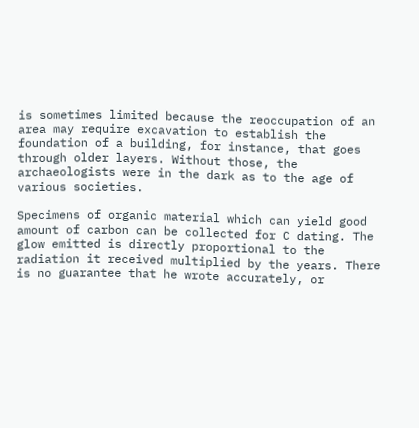is sometimes limited because the reoccupation of an area may require excavation to establish the foundation of a building, for instance, that goes through older layers. Without those, the archaeologists were in the dark as to the age of various societies.

Specimens of organic material which can yield good amount of carbon can be collected for C dating. The glow emitted is directly proportional to the radiation it received multiplied by the years. There is no guarantee that he wrote accurately, or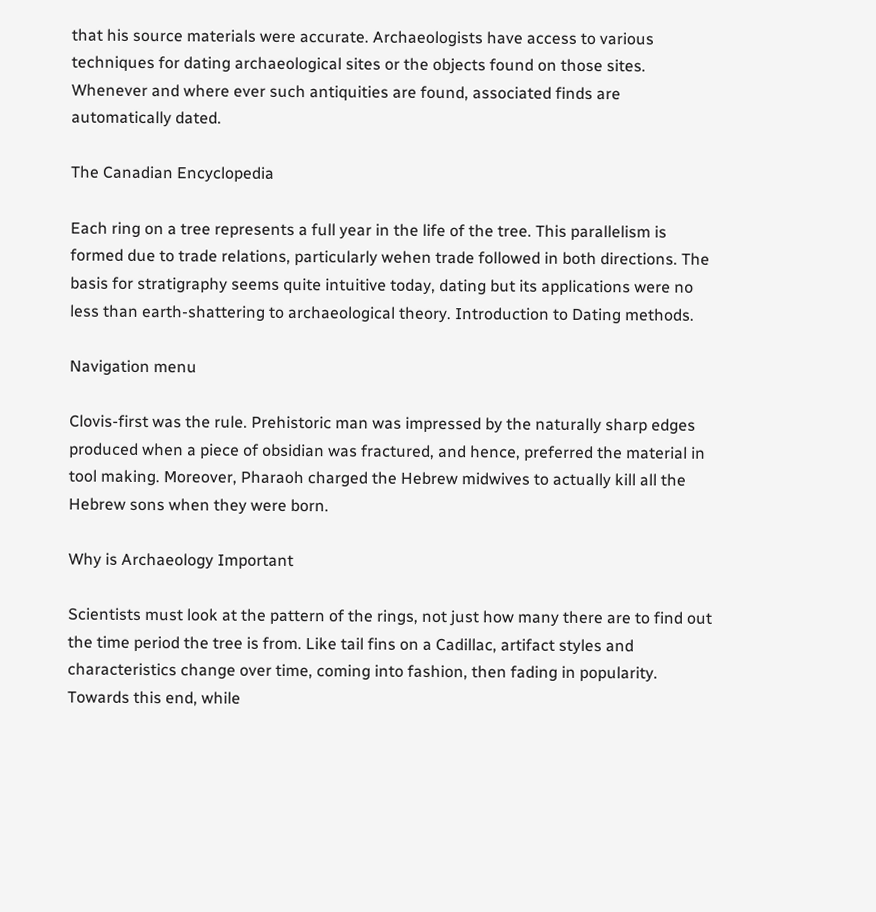that his source materials were accurate. Archaeologists have access to various techniques for dating archaeological sites or the objects found on those sites. Whenever and where ever such antiquities are found, associated finds are automatically dated.

The Canadian Encyclopedia

Each ring on a tree represents a full year in the life of the tree. This parallelism is formed due to trade relations, particularly wehen trade followed in both directions. The basis for stratigraphy seems quite intuitive today, dating but its applications were no less than earth-shattering to archaeological theory. Introduction to Dating methods.

Navigation menu

Clovis-first was the rule. Prehistoric man was impressed by the naturally sharp edges produced when a piece of obsidian was fractured, and hence, preferred the material in tool making. Moreover, Pharaoh charged the Hebrew midwives to actually kill all the Hebrew sons when they were born.

Why is Archaeology Important

Scientists must look at the pattern of the rings, not just how many there are to find out the time period the tree is from. Like tail fins on a Cadillac, artifact styles and characteristics change over time, coming into fashion, then fading in popularity. Towards this end, while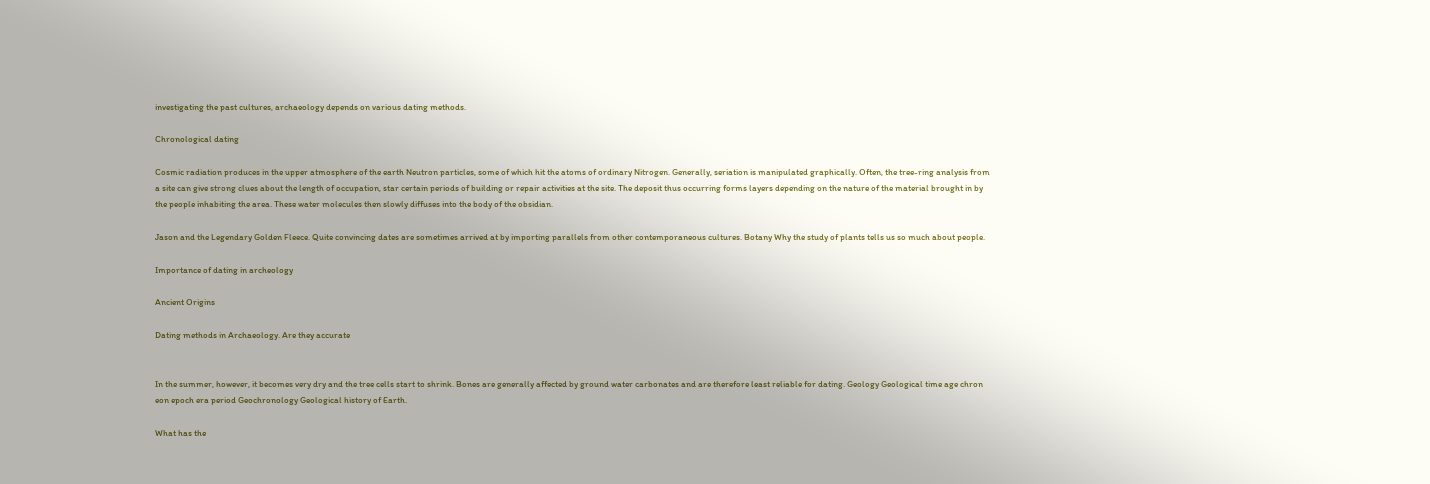investigating the past cultures, archaeology depends on various dating methods.

Chronological dating

Cosmic radiation produces in the upper atmosphere of the earth Neutron particles, some of which hit the atoms of ordinary Nitrogen. Generally, seriation is manipulated graphically. Often, the tree-ring analysis from a site can give strong clues about the length of occupation, star certain periods of building or repair activities at the site. The deposit thus occurring forms layers depending on the nature of the material brought in by the people inhabiting the area. These water molecules then slowly diffuses into the body of the obsidian.

Jason and the Legendary Golden Fleece. Quite convincing dates are sometimes arrived at by importing parallels from other contemporaneous cultures. Botany Why the study of plants tells us so much about people.

Importance of dating in archeology

Ancient Origins

Dating methods in Archaeology. Are they accurate


In the summer, however, it becomes very dry and the tree cells start to shrink. Bones are generally affected by ground water carbonates and are therefore least reliable for dating. Geology Geological time age chron eon epoch era period Geochronology Geological history of Earth.

What has the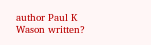author Paul K Wason written?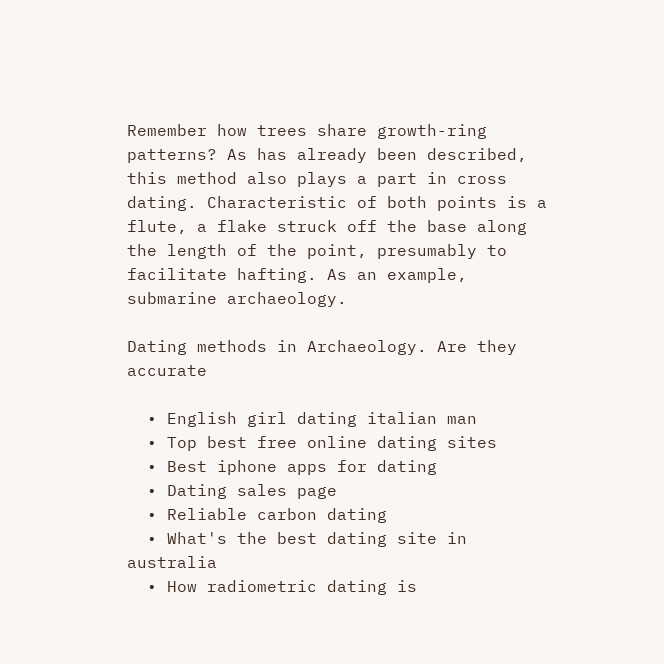Remember how trees share growth-ring patterns? As has already been described, this method also plays a part in cross dating. Characteristic of both points is a flute, a flake struck off the base along the length of the point, presumably to facilitate hafting. As an example, submarine archaeology.

Dating methods in Archaeology. Are they accurate

  • English girl dating italian man
  • Top best free online dating sites
  • Best iphone apps for dating
  • Dating sales page
  • Reliable carbon dating
  • What's the best dating site in australia
  • How radiometric dating is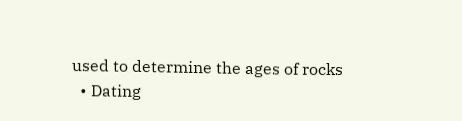used to determine the ages of rocks
  • Dating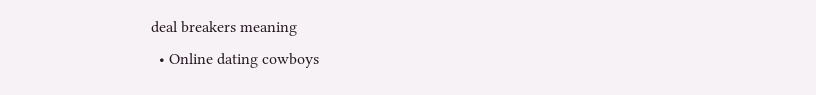deal breakers meaning
  • Online dating cowboys